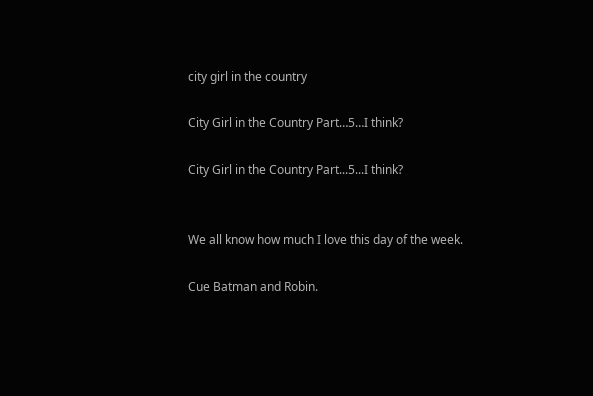city girl in the country

City Girl in the Country Part…5…I think?

City Girl in the Country Part...5...I think?


We all know how much I love this day of the week.

Cue Batman and Robin.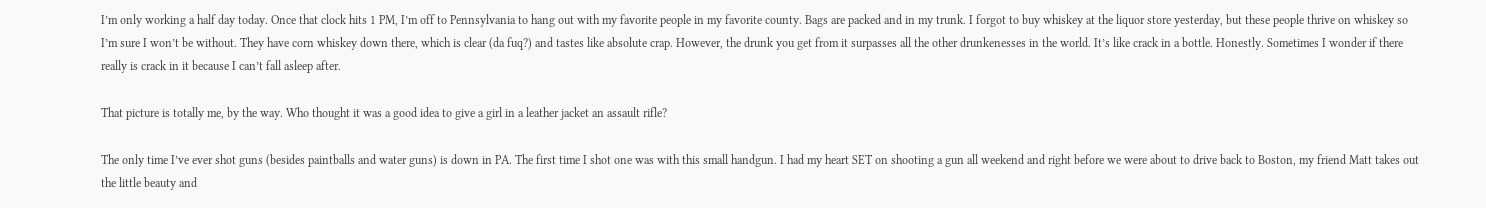I’m only working a half day today. Once that clock hits 1 PM, I’m off to Pennsylvania to hang out with my favorite people in my favorite county. Bags are packed and in my trunk. I forgot to buy whiskey at the liquor store yesterday, but these people thrive on whiskey so I’m sure I won’t be without. They have corn whiskey down there, which is clear (da fuq?) and tastes like absolute crap. However, the drunk you get from it surpasses all the other drunkenesses in the world. It’s like crack in a bottle. Honestly. Sometimes I wonder if there really is crack in it because I can’t fall asleep after.

That picture is totally me, by the way. Who thought it was a good idea to give a girl in a leather jacket an assault rifle?

The only time I’ve ever shot guns (besides paintballs and water guns) is down in PA. The first time I shot one was with this small handgun. I had my heart SET on shooting a gun all weekend and right before we were about to drive back to Boston, my friend Matt takes out the little beauty and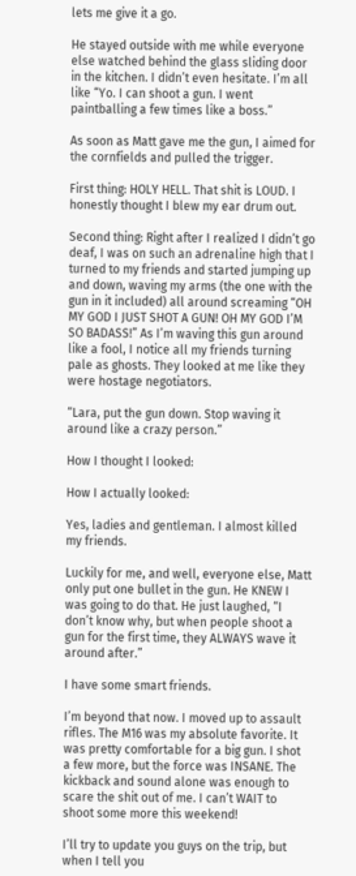lets me give it a go.

He stayed outside with me while everyone else watched behind the glass sliding door in the kitchen. I didn’t even hesitate. I’m all like “Yo. I can shoot a gun. I went paintballing a few times like a boss.”

As soon as Matt gave me the gun, I aimed for the cornfields and pulled the trigger.

First thing: HOLY HELL. That shit is LOUD. I honestly thought I blew my ear drum out.

Second thing: Right after I realized I didn’t go deaf, I was on such an adrenaline high that I turned to my friends and started jumping up and down, waving my arms (the one with the gun in it included) all around screaming “OH MY GOD I JUST SHOT A GUN! OH MY GOD I’M SO BADASS!” As I’m waving this gun around like a fool, I notice all my friends turning pale as ghosts. They looked at me like they were hostage negotiators.

“Lara, put the gun down. Stop waving it around like a crazy person.”

How I thought I looked:

How I actually looked:

Yes, ladies and gentleman. I almost killed my friends.

Luckily for me, and well, everyone else, Matt only put one bullet in the gun. He KNEW I was going to do that. He just laughed, “I don’t know why, but when people shoot a gun for the first time, they ALWAYS wave it around after.”

I have some smart friends.

I’m beyond that now. I moved up to assault rifles. The M16 was my absolute favorite. It was pretty comfortable for a big gun. I shot a few more, but the force was INSANE. The kickback and sound alone was enough to scare the shit out of me. I can’t WAIT to shoot some more this weekend!

I’ll try to update you guys on the trip, but when I tell you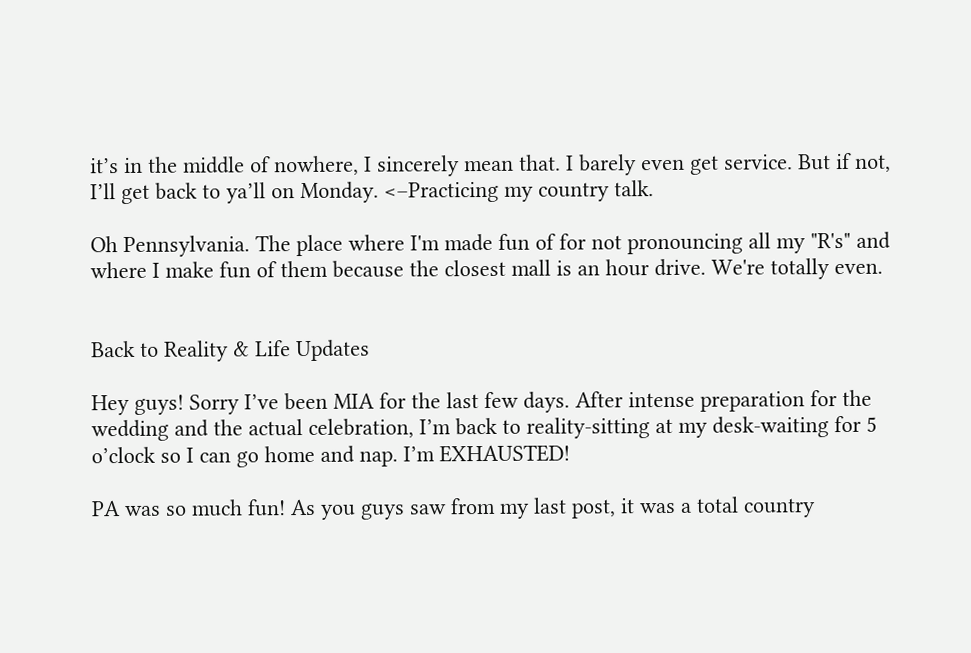it’s in the middle of nowhere, I sincerely mean that. I barely even get service. But if not, I’ll get back to ya’ll on Monday. <–Practicing my country talk.

Oh Pennsylvania. The place where I'm made fun of for not pronouncing all my "R's" and where I make fun of them because the closest mall is an hour drive. We're totally even.


Back to Reality & Life Updates

Hey guys! Sorry I’ve been MIA for the last few days. After intense preparation for the wedding and the actual celebration, I’m back to reality-sitting at my desk-waiting for 5 o’clock so I can go home and nap. I’m EXHAUSTED!

PA was so much fun! As you guys saw from my last post, it was a total country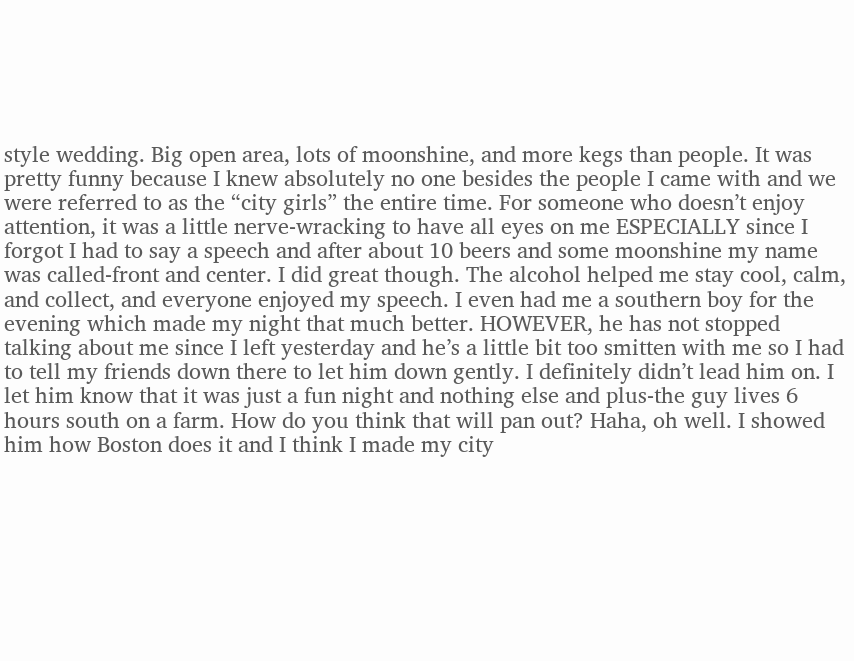style wedding. Big open area, lots of moonshine, and more kegs than people. It was pretty funny because I knew absolutely no one besides the people I came with and we were referred to as the “city girls” the entire time. For someone who doesn’t enjoy attention, it was a little nerve-wracking to have all eyes on me ESPECIALLY since I forgot I had to say a speech and after about 10 beers and some moonshine my name was called-front and center. I did great though. The alcohol helped me stay cool, calm, and collect, and everyone enjoyed my speech. I even had me a southern boy for the evening which made my night that much better. HOWEVER, he has not stopped talking about me since I left yesterday and he’s a little bit too smitten with me so I had to tell my friends down there to let him down gently. I definitely didn’t lead him on. I let him know that it was just a fun night and nothing else and plus-the guy lives 6 hours south on a farm. How do you think that will pan out? Haha, oh well. I showed him how Boston does it and I think I made my city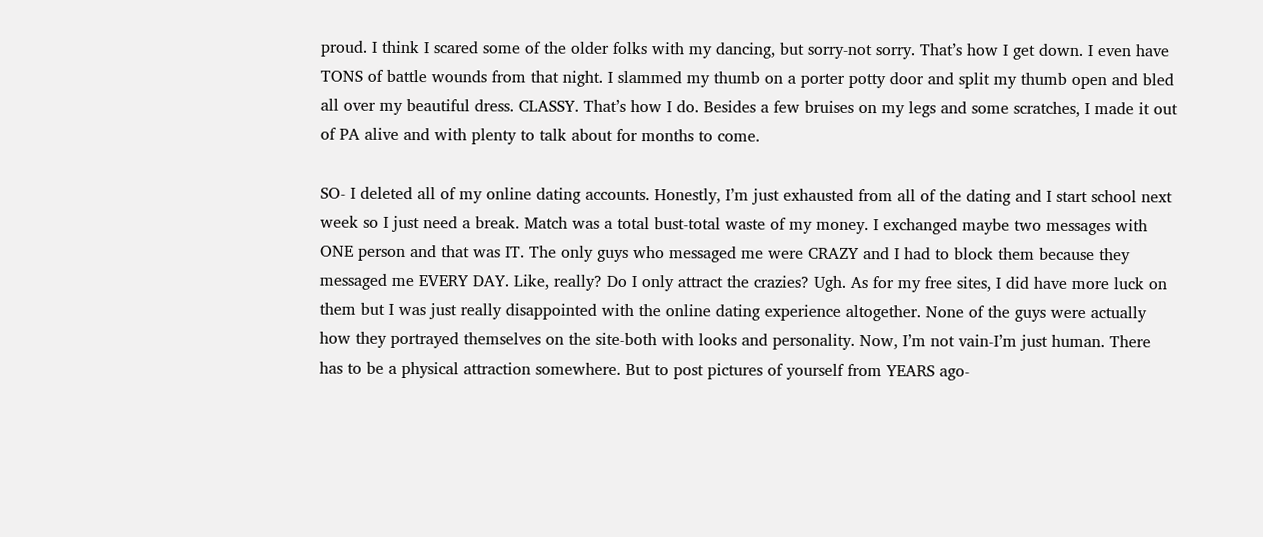proud. I think I scared some of the older folks with my dancing, but sorry-not sorry. That’s how I get down. I even have TONS of battle wounds from that night. I slammed my thumb on a porter potty door and split my thumb open and bled all over my beautiful dress. CLASSY. That’s how I do. Besides a few bruises on my legs and some scratches, I made it out of PA alive and with plenty to talk about for months to come.

SO- I deleted all of my online dating accounts. Honestly, I’m just exhausted from all of the dating and I start school next week so I just need a break. Match was a total bust-total waste of my money. I exchanged maybe two messages with ONE person and that was IT. The only guys who messaged me were CRAZY and I had to block them because they messaged me EVERY DAY. Like, really? Do I only attract the crazies? Ugh. As for my free sites, I did have more luck on them but I was just really disappointed with the online dating experience altogether. None of the guys were actually how they portrayed themselves on the site-both with looks and personality. Now, I’m not vain-I’m just human. There has to be a physical attraction somewhere. But to post pictures of yourself from YEARS ago-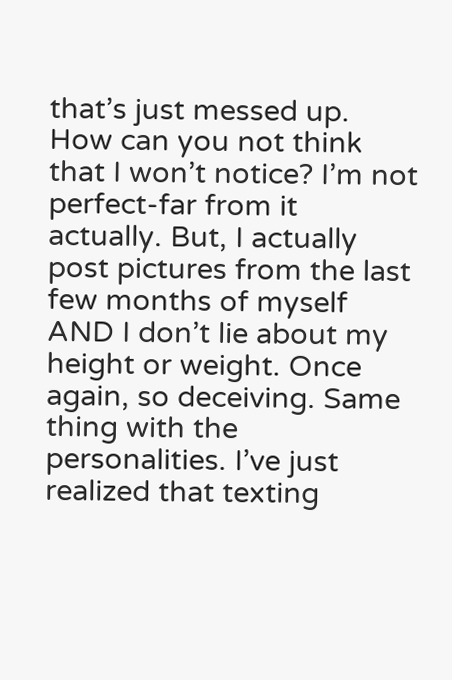that’s just messed up. How can you not think that I won’t notice? I’m not perfect-far from it actually. But, I actually post pictures from the last few months of myself AND I don’t lie about my height or weight. Once again, so deceiving. Same thing with the personalities. I’ve just realized that texting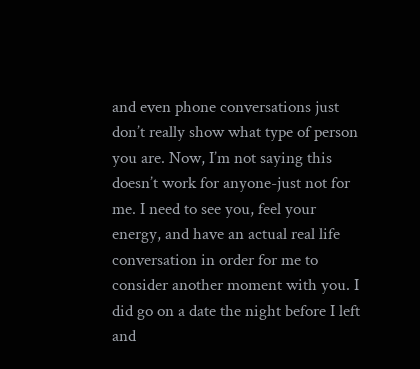and even phone conversations just don’t really show what type of person you are. Now, I’m not saying this doesn’t work for anyone-just not for me. I need to see you, feel your energy, and have an actual real life conversation in order for me to consider another moment with you. I did go on a date the night before I left and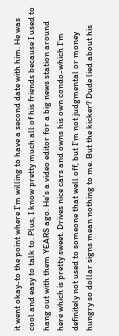it went okay-to the point where I’m willing to have a second date with him. He was cool and easy to talk to. Plus, I know pretty much all of his friends because I used to hang out with them YEARS ago. He’s a video editor for a big news station around here which is pretty sweet. Drives nice cars and owns his own condo-which I’m definitely not used to someone that well off, but I’m not judgmental or money hungry so dollar signs mean nothing to me. But the kicker? Dude lied about his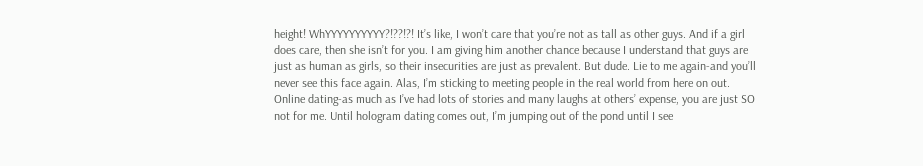height! WhYYYYYYYYYY?!??!?! It’s like, I won’t care that you’re not as tall as other guys. And if a girl does care, then she isn’t for you. I am giving him another chance because I understand that guys are just as human as girls, so their insecurities are just as prevalent. But dude. Lie to me again-and you’ll never see this face again. Alas, I’m sticking to meeting people in the real world from here on out. Online dating-as much as I’ve had lots of stories and many laughs at others’ expense, you are just SO not for me. Until hologram dating comes out, I’m jumping out of the pond until I see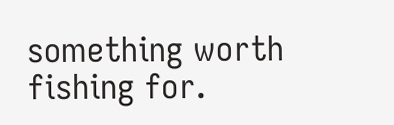something worth fishing for.